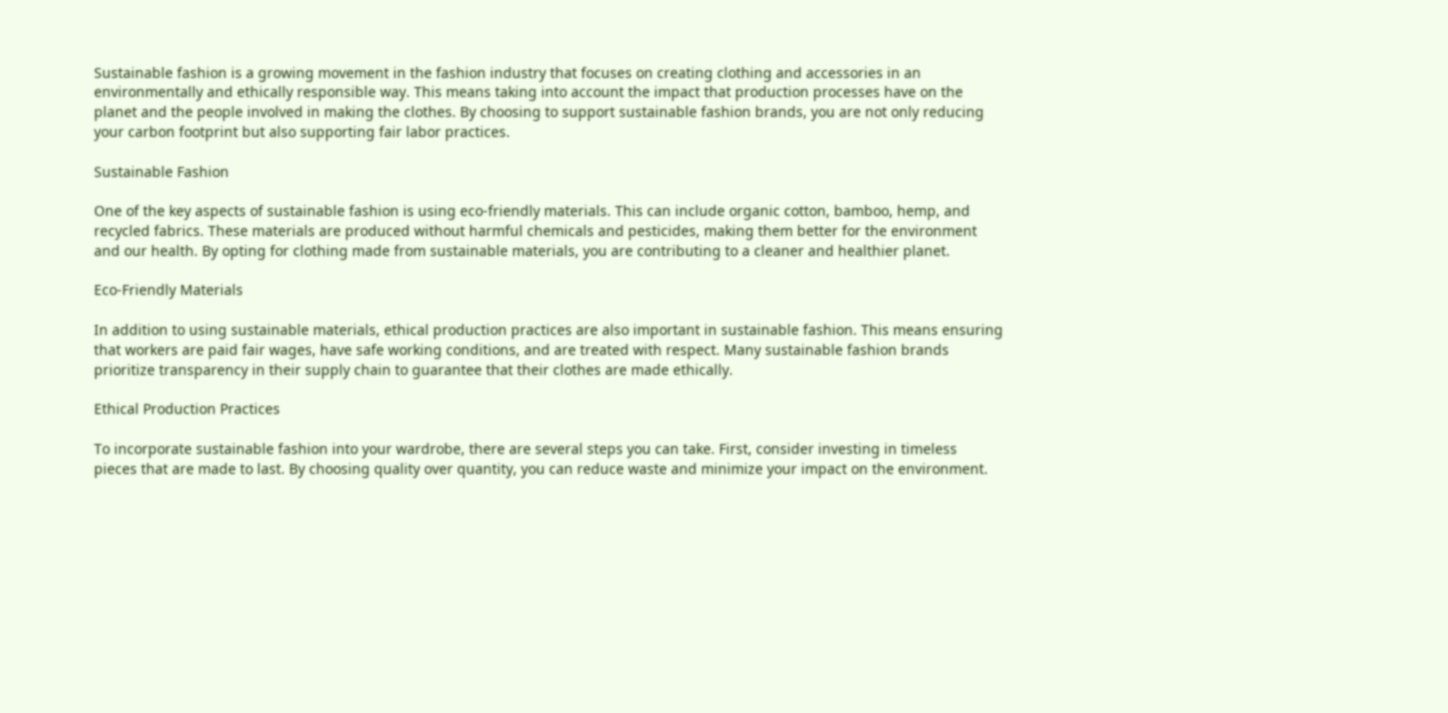Sustainable fashion is a growing movement in the fashion industry that focuses on creating clothing and accessories in an environmentally and ethically responsible way. This means taking into account the impact that production processes have on the planet and the people involved in making the clothes. By choosing to support sustainable fashion brands, you are not only reducing your carbon footprint but also supporting fair labor practices.

Sustainable Fashion

One of the key aspects of sustainable fashion is using eco-friendly materials. This can include organic cotton, bamboo, hemp, and recycled fabrics. These materials are produced without harmful chemicals and pesticides, making them better for the environment and our health. By opting for clothing made from sustainable materials, you are contributing to a cleaner and healthier planet.

Eco-Friendly Materials

In addition to using sustainable materials, ethical production practices are also important in sustainable fashion. This means ensuring that workers are paid fair wages, have safe working conditions, and are treated with respect. Many sustainable fashion brands prioritize transparency in their supply chain to guarantee that their clothes are made ethically.

Ethical Production Practices

To incorporate sustainable fashion into your wardrobe, there are several steps you can take. First, consider investing in timeless pieces that are made to last. By choosing quality over quantity, you can reduce waste and minimize your impact on the environment.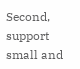Second, support small and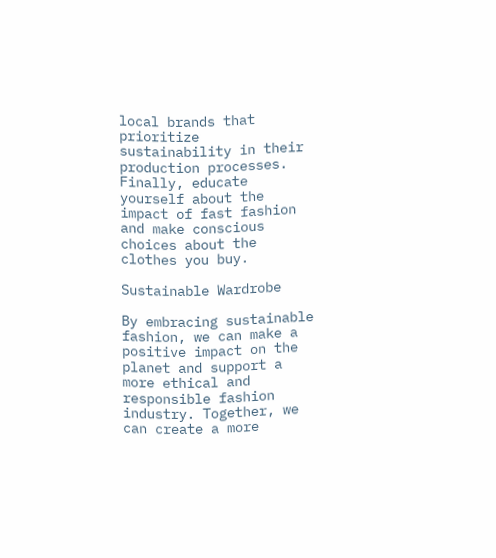local brands that prioritize sustainability in their production processes. Finally, educate yourself about the impact of fast fashion and make conscious choices about the clothes you buy.

Sustainable Wardrobe

By embracing sustainable fashion, we can make a positive impact on the planet and support a more ethical and responsible fashion industry. Together, we can create a more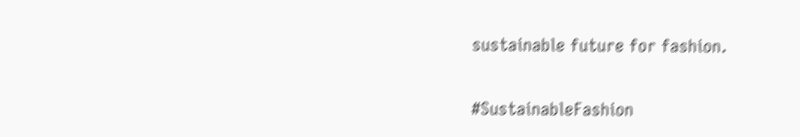sustainable future for fashion.

#SustainableFashion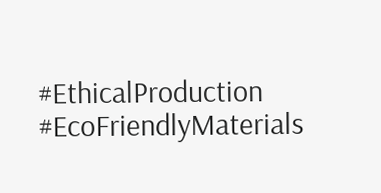#EthicalProduction #EcoFriendlyMaterials